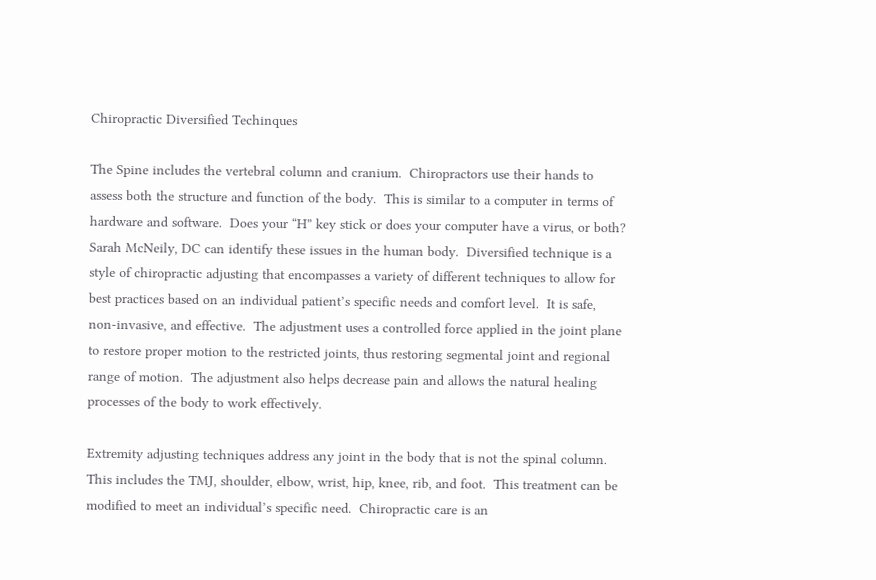Chiropractic Diversified Techinques

The Spine includes the vertebral column and cranium.  Chiropractors use their hands to assess both the structure and function of the body.  This is similar to a computer in terms of hardware and software.  Does your “H” key stick or does your computer have a virus, or both?  Sarah McNeily, DC can identify these issues in the human body.  Diversified technique is a style of chiropractic adjusting that encompasses a variety of different techniques to allow for best practices based on an individual patient’s specific needs and comfort level.  It is safe, non-invasive, and effective.  The adjustment uses a controlled force applied in the joint plane to restore proper motion to the restricted joints, thus restoring segmental joint and regional range of motion.  The adjustment also helps decrease pain and allows the natural healing processes of the body to work effectively.

Extremity adjusting techniques address any joint in the body that is not the spinal column.  This includes the TMJ, shoulder, elbow, wrist, hip, knee, rib, and foot.  This treatment can be modified to meet an individual’s specific need.  Chiropractic care is an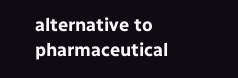alternative to pharmaceutical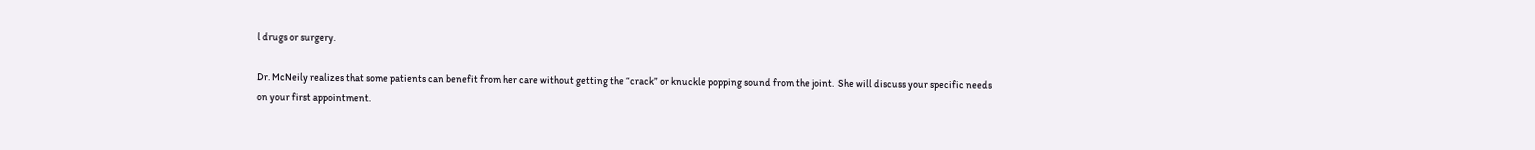l drugs or surgery.

Dr. McNeily realizes that some patients can benefit from her care without getting the “crack” or knuckle popping sound from the joint.  She will discuss your specific needs on your first appointment.